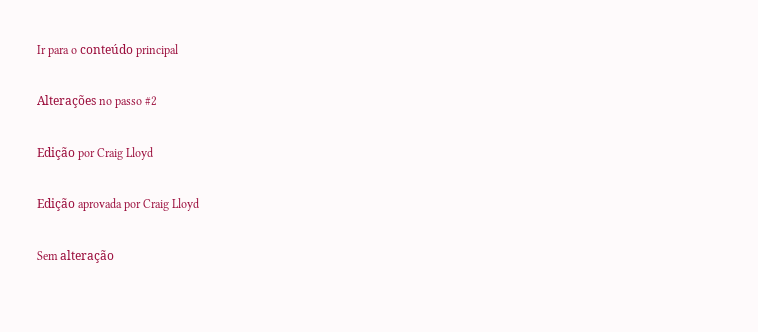Ir para o conteúdo principal

Alterações no passo #2

Edição por Craig Lloyd

Edição aprovada por Craig Lloyd

Sem alteração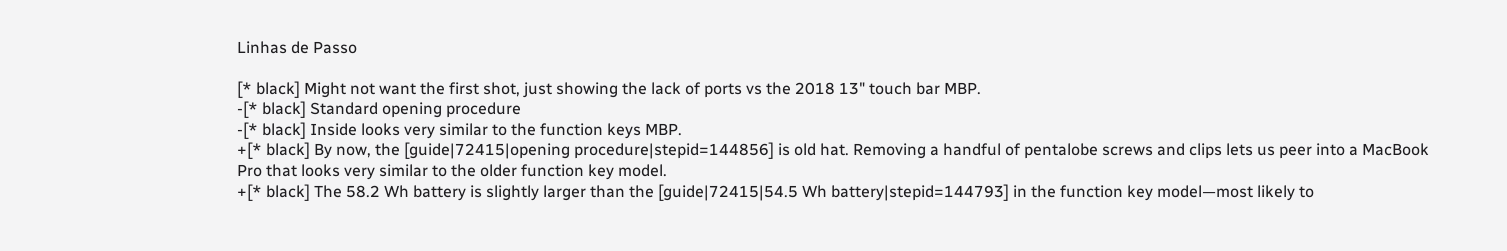Linhas de Passo

[* black] Might not want the first shot, just showing the lack of ports vs the 2018 13" touch bar MBP.
-[* black] Standard opening procedure
-[* black] Inside looks very similar to the function keys MBP.
+[* black] By now, the [guide|72415|opening procedure|stepid=144856] is old hat. Removing a handful of pentalobe screws and clips lets us peer into a MacBook Pro that looks very similar to the older function key model.
+[* black] The 58.2 Wh battery is slightly larger than the [guide|72415|54.5 Wh battery|stepid=144793] in the function key model—most likely to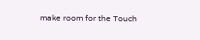make room for the Touch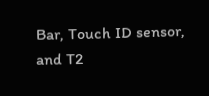Bar, Touch ID sensor, and T2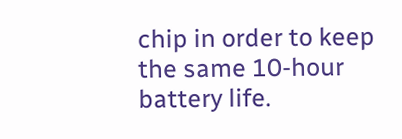chip in order to keep the same 10-hour battery life.